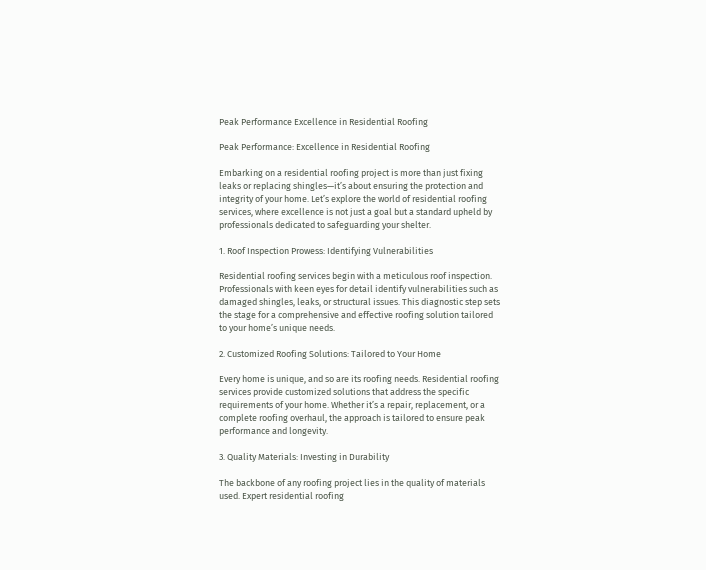Peak Performance Excellence in Residential Roofing

Peak Performance: Excellence in Residential Roofing

Embarking on a residential roofing project is more than just fixing leaks or replacing shingles—it’s about ensuring the protection and integrity of your home. Let’s explore the world of residential roofing services, where excellence is not just a goal but a standard upheld by professionals dedicated to safeguarding your shelter.

1. Roof Inspection Prowess: Identifying Vulnerabilities

Residential roofing services begin with a meticulous roof inspection. Professionals with keen eyes for detail identify vulnerabilities such as damaged shingles, leaks, or structural issues. This diagnostic step sets the stage for a comprehensive and effective roofing solution tailored to your home’s unique needs.

2. Customized Roofing Solutions: Tailored to Your Home

Every home is unique, and so are its roofing needs. Residential roofing services provide customized solutions that address the specific requirements of your home. Whether it’s a repair, replacement, or a complete roofing overhaul, the approach is tailored to ensure peak performance and longevity.

3. Quality Materials: Investing in Durability

The backbone of any roofing project lies in the quality of materials used. Expert residential roofing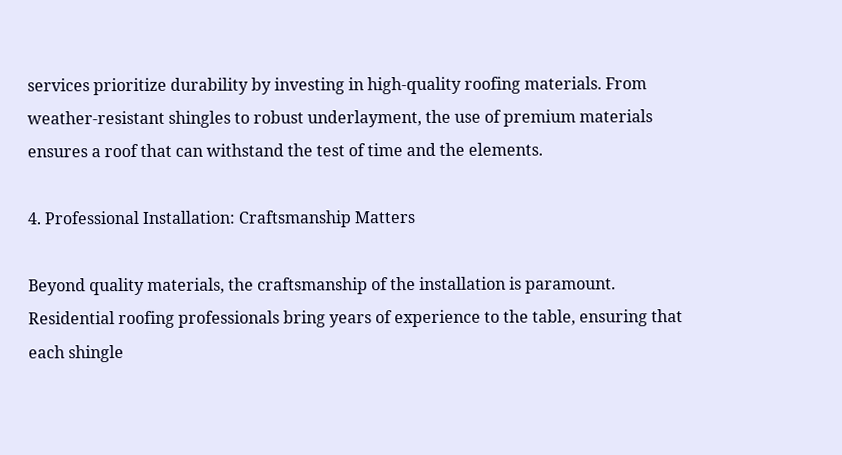services prioritize durability by investing in high-quality roofing materials. From weather-resistant shingles to robust underlayment, the use of premium materials ensures a roof that can withstand the test of time and the elements.

4. Professional Installation: Craftsmanship Matters

Beyond quality materials, the craftsmanship of the installation is paramount. Residential roofing professionals bring years of experience to the table, ensuring that each shingle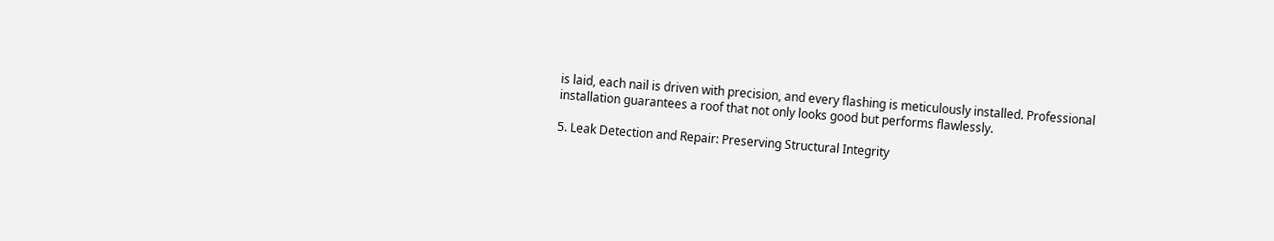is laid, each nail is driven with precision, and every flashing is meticulously installed. Professional installation guarantees a roof that not only looks good but performs flawlessly.

5. Leak Detection and Repair: Preserving Structural Integrity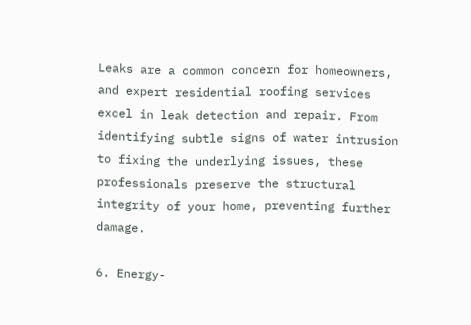Leaks are a common concern for homeowners, and expert residential roofing services excel in leak detection and repair. From identifying subtle signs of water intrusion to fixing the underlying issues, these professionals preserve the structural integrity of your home, preventing further damage.

6. Energy-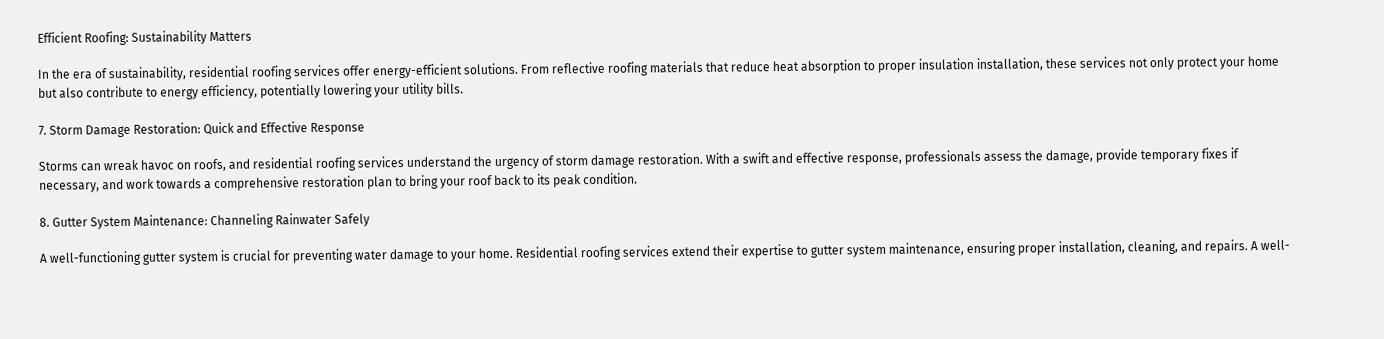Efficient Roofing: Sustainability Matters

In the era of sustainability, residential roofing services offer energy-efficient solutions. From reflective roofing materials that reduce heat absorption to proper insulation installation, these services not only protect your home but also contribute to energy efficiency, potentially lowering your utility bills.

7. Storm Damage Restoration: Quick and Effective Response

Storms can wreak havoc on roofs, and residential roofing services understand the urgency of storm damage restoration. With a swift and effective response, professionals assess the damage, provide temporary fixes if necessary, and work towards a comprehensive restoration plan to bring your roof back to its peak condition.

8. Gutter System Maintenance: Channeling Rainwater Safely

A well-functioning gutter system is crucial for preventing water damage to your home. Residential roofing services extend their expertise to gutter system maintenance, ensuring proper installation, cleaning, and repairs. A well-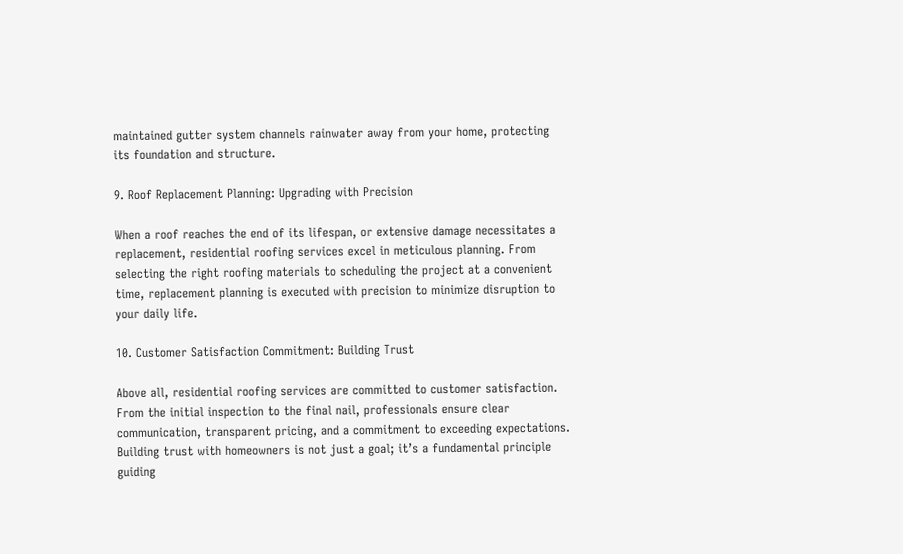maintained gutter system channels rainwater away from your home, protecting its foundation and structure.

9. Roof Replacement Planning: Upgrading with Precision

When a roof reaches the end of its lifespan, or extensive damage necessitates a replacement, residential roofing services excel in meticulous planning. From selecting the right roofing materials to scheduling the project at a convenient time, replacement planning is executed with precision to minimize disruption to your daily life.

10. Customer Satisfaction Commitment: Building Trust

Above all, residential roofing services are committed to customer satisfaction. From the initial inspection to the final nail, professionals ensure clear communication, transparent pricing, and a commitment to exceeding expectations. Building trust with homeowners is not just a goal; it’s a fundamental principle guiding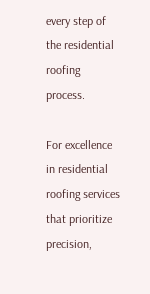every step of the residential roofing process.

For excellence in residential roofing services that prioritize precision,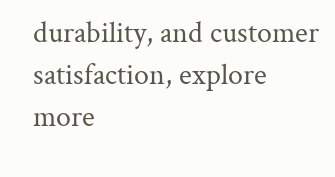durability, and customer satisfaction, explore more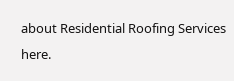about Residential Roofing Services here.